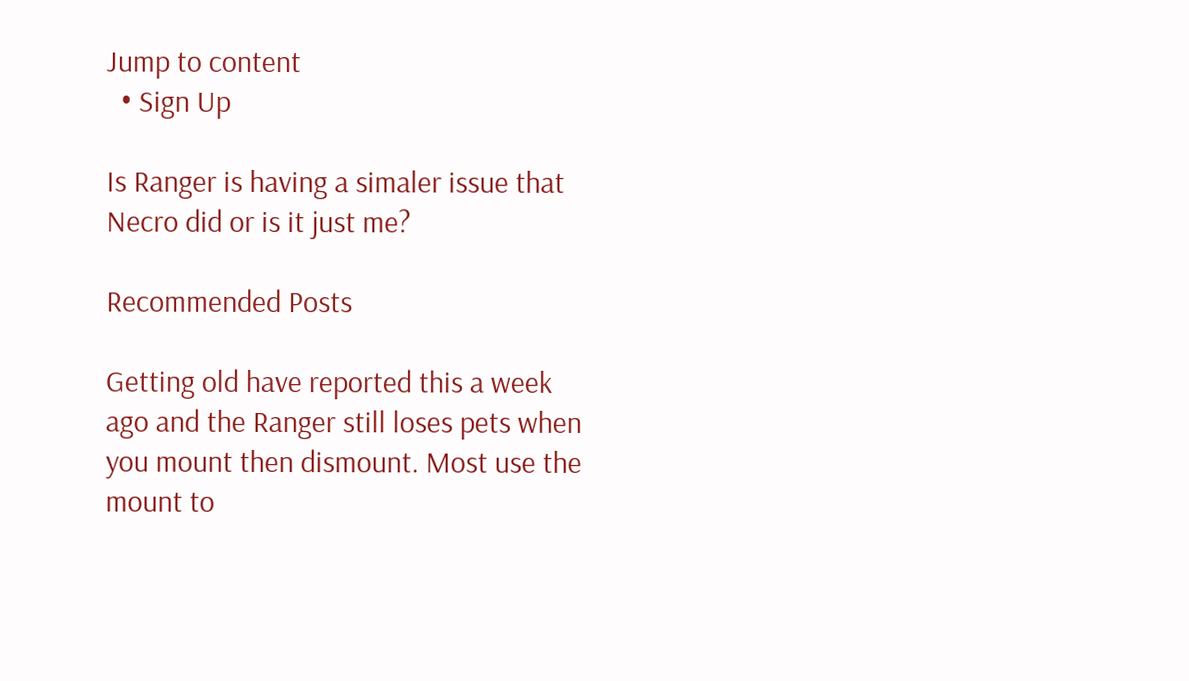Jump to content
  • Sign Up

Is Ranger is having a simaler issue that Necro did or is it just me?

Recommended Posts

Getting old have reported this a week ago and the Ranger still loses pets when you mount then dismount. Most use the mount to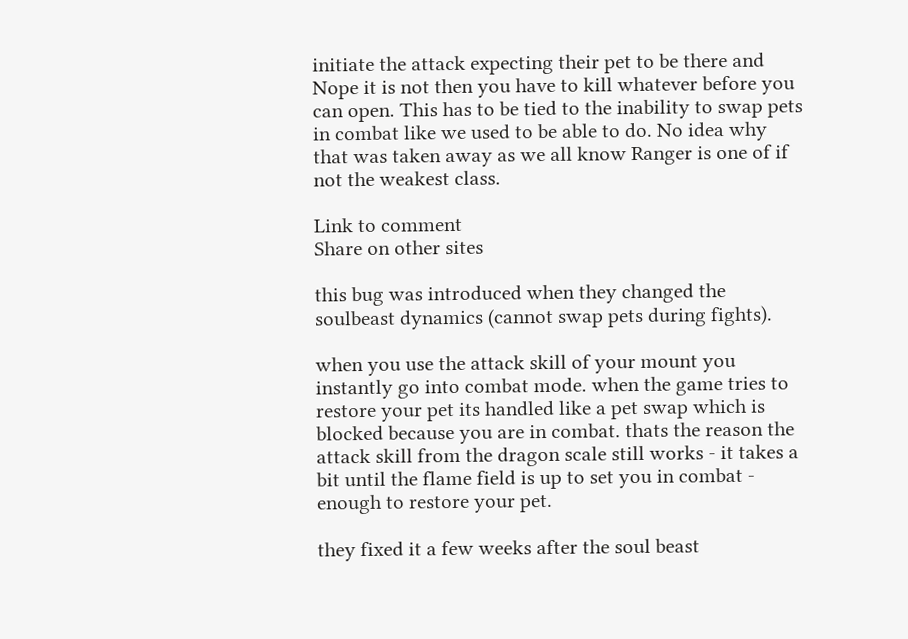initiate the attack expecting their pet to be there and Nope it is not then you have to kill whatever before you can open. This has to be tied to the inability to swap pets in combat like we used to be able to do. No idea why that was taken away as we all know Ranger is one of if not the weakest class.

Link to comment
Share on other sites

this bug was introduced when they changed the soulbeast dynamics (cannot swap pets during fights).

when you use the attack skill of your mount you instantly go into combat mode. when the game tries to restore your pet its handled like a pet swap which is blocked because you are in combat. thats the reason the attack skill from the dragon scale still works - it takes a bit until the flame field is up to set you in combat - enough to restore your pet.

they fixed it a few weeks after the soul beast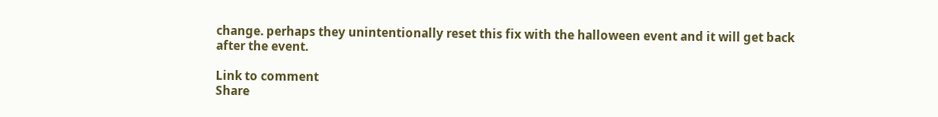change. perhaps they unintentionally reset this fix with the halloween event and it will get back after the event.

Link to comment
Share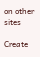on other sites

Create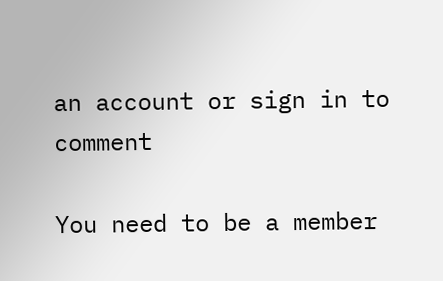an account or sign in to comment

You need to be a member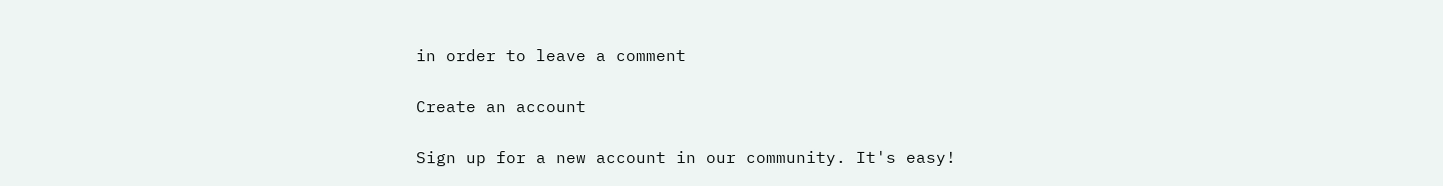in order to leave a comment

Create an account

Sign up for a new account in our community. It's easy!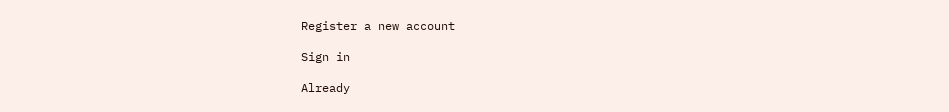Register a new account

Sign in

Already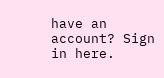have an account? Sign in here.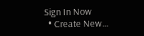Sign In Now
  • Create New...